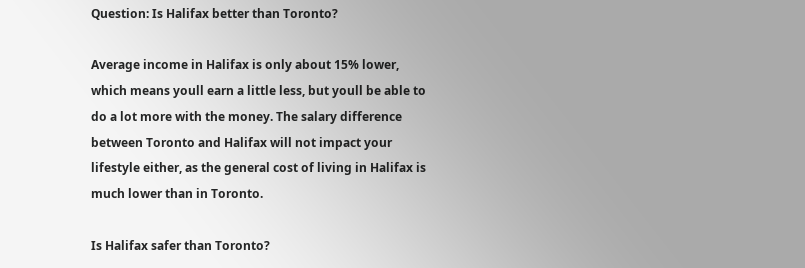Question: Is Halifax better than Toronto?

Average income in Halifax is only about 15% lower, which means youll earn a little less, but youll be able to do a lot more with the money. The salary difference between Toronto and Halifax will not impact your lifestyle either, as the general cost of living in Halifax is much lower than in Toronto.

Is Halifax safer than Toronto?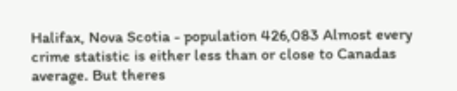Halifax, Nova Scotia - population 426,083 Almost every crime statistic is either less than or close to Canadas average. But theres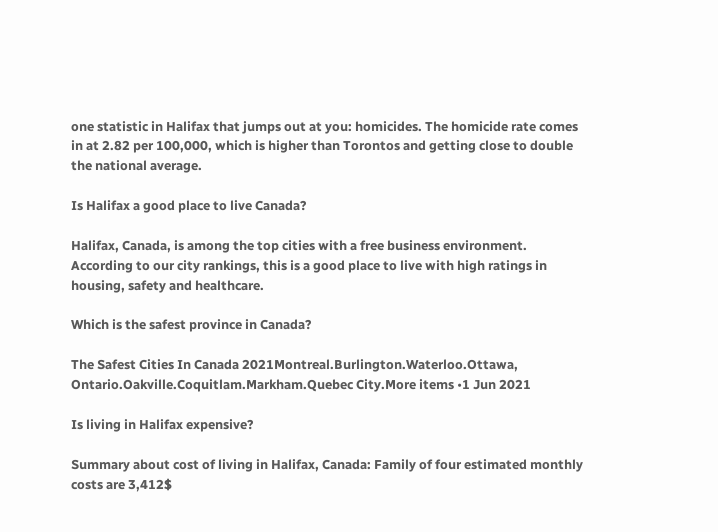one statistic in Halifax that jumps out at you: homicides. The homicide rate comes in at 2.82 per 100,000, which is higher than Torontos and getting close to double the national average.

Is Halifax a good place to live Canada?

Halifax, Canada, is among the top cities with a free business environment. According to our city rankings, this is a good place to live with high ratings in housing, safety and healthcare.

Which is the safest province in Canada?

The Safest Cities In Canada 2021Montreal.Burlington.Waterloo.Ottawa, Ontario.Oakville.Coquitlam.Markham.Quebec City.More items •1 Jun 2021

Is living in Halifax expensive?

Summary about cost of living in Halifax, Canada: Family of four estimated monthly costs are 3,412$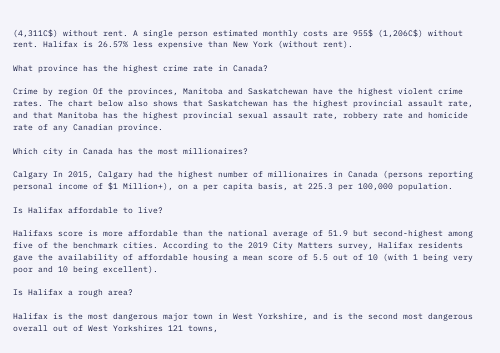(4,311C$) without rent. A single person estimated monthly costs are 955$ (1,206C$) without rent. Halifax is 26.57% less expensive than New York (without rent).

What province has the highest crime rate in Canada?

Crime by region Of the provinces, Manitoba and Saskatchewan have the highest violent crime rates. The chart below also shows that Saskatchewan has the highest provincial assault rate, and that Manitoba has the highest provincial sexual assault rate, robbery rate and homicide rate of any Canadian province.

Which city in Canada has the most millionaires?

Calgary In 2015, Calgary had the highest number of millionaires in Canada (persons reporting personal income of $1 Million+), on a per capita basis, at 225.3 per 100,000 population.

Is Halifax affordable to live?

Halifaxs score is more affordable than the national average of 51.9 but second-highest among five of the benchmark cities. According to the 2019 City Matters survey, Halifax residents gave the availability of affordable housing a mean score of 5.5 out of 10 (with 1 being very poor and 10 being excellent).

Is Halifax a rough area?

Halifax is the most dangerous major town in West Yorkshire, and is the second most dangerous overall out of West Yorkshires 121 towns,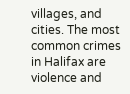villages, and cities. The most common crimes in Halifax are violence and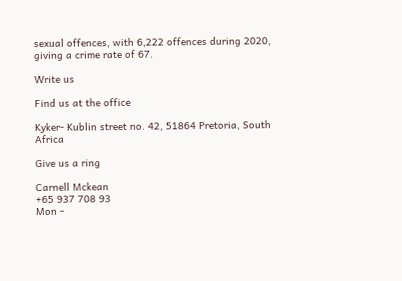sexual offences, with 6,222 offences during 2020, giving a crime rate of 67.

Write us

Find us at the office

Kyker- Kublin street no. 42, 51864 Pretoria, South Africa

Give us a ring

Carnell Mckean
+65 937 708 93
Mon -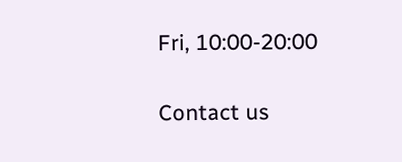Fri, 10:00-20:00

Contact us